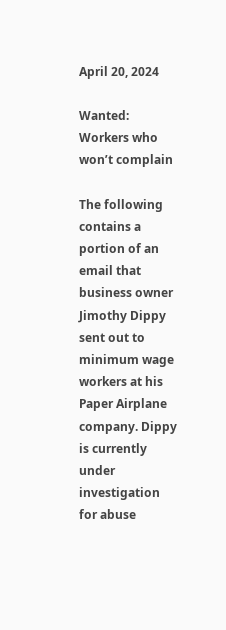April 20, 2024

Wanted: Workers who won’t complain

The following contains a portion of an email that business owner Jimothy Dippy sent out to minimum wage workers at his Paper Airplane company. Dippy is currently under investigation for abuse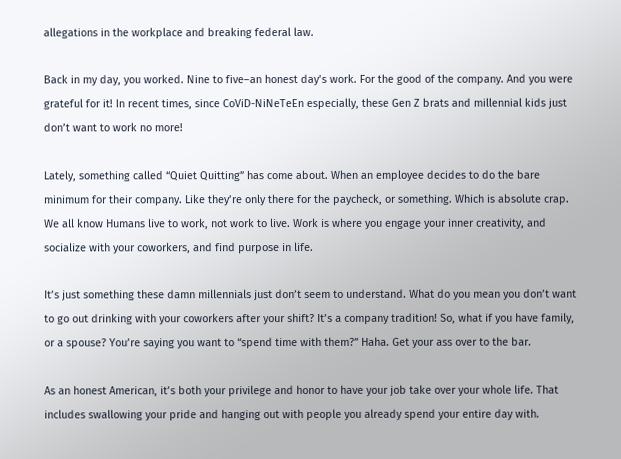allegations in the workplace and breaking federal law.

Back in my day, you worked. Nine to five–an honest day’s work. For the good of the company. And you were grateful for it! In recent times, since CoViD-NiNeTeEn especially, these Gen Z brats and millennial kids just don’t want to work no more!

Lately, something called “Quiet Quitting” has come about. When an employee decides to do the bare minimum for their company. Like they’re only there for the paycheck, or something. Which is absolute crap. We all know Humans live to work, not work to live. Work is where you engage your inner creativity, and socialize with your coworkers, and find purpose in life.

It’s just something these damn millennials just don’t seem to understand. What do you mean you don’t want to go out drinking with your coworkers after your shift? It’s a company tradition! So, what if you have family, or a spouse? You’re saying you want to “spend time with them?” Haha. Get your ass over to the bar.

As an honest American, it’s both your privilege and honor to have your job take over your whole life. That includes swallowing your pride and hanging out with people you already spend your entire day with.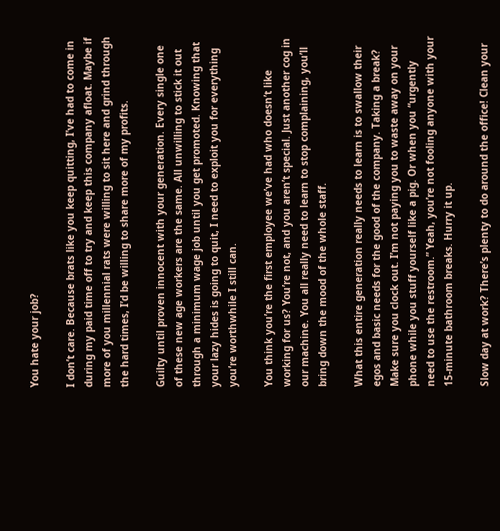You hate your job?

I don’t care. Because brats like you keep quitting, I’ve had to come in during my paid time off to try and keep this company afloat. Maybe if more of you millennial rats were willing to sit here and grind through the hard times, I’d be willing to share more of my profits.

Guilty until proven innocent with your generation. Every single one of these new age workers are the same. All unwilling to stick it out through a minimum wage job until you get promoted. Knowing that your lazy hides is going to quit, I need to exploit you for everything you’re worthwhile I still can.

You think you’re the first employee we’ve had who doesn’t like working for us? You’re not, and you aren’t special. Just another cog in our machine. You all really need to learn to stop complaining, you’ll bring down the mood of the whole staff.

What this entire generation really needs to learn is to swallow their egos and basic needs for the good of the company. Taking a break? Make sure you clock out. I’m not paying you to waste away on your phone while you stuff yourself like a pig. Or when you “urgently need to use the restroom.” Yeah, you’re not fooling anyone with your 15-minute bathroom breaks. Hurry it up.

Slow day at work? There’s plenty to do around the office! Clean your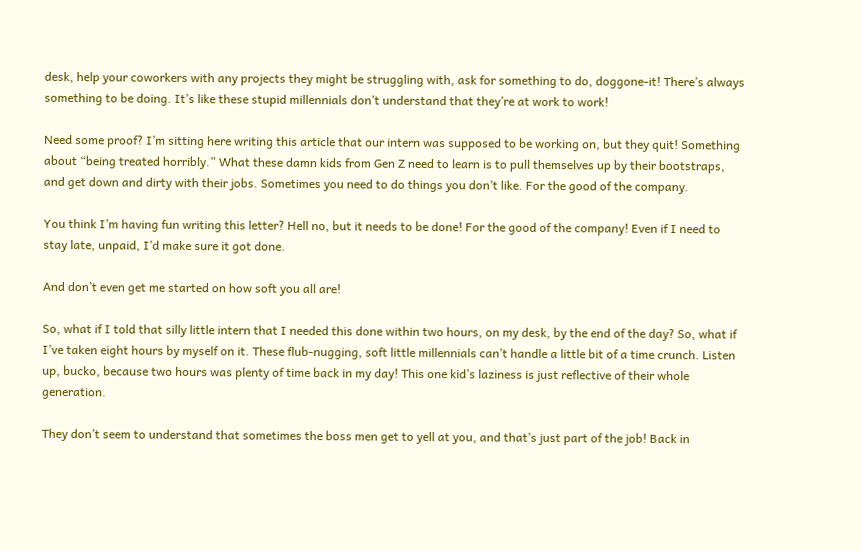desk, help your coworkers with any projects they might be struggling with, ask for something to do, doggone-it! There’s always something to be doing. It’s like these stupid millennials don’t understand that they’re at work to work!

Need some proof? I’m sitting here writing this article that our intern was supposed to be working on, but they quit! Something about “being treated horribly.” What these damn kids from Gen Z need to learn is to pull themselves up by their bootstraps, and get down and dirty with their jobs. Sometimes you need to do things you don’t like. For the good of the company.

You think I’m having fun writing this letter? Hell no, but it needs to be done! For the good of the company! Even if I need to stay late, unpaid, I’d make sure it got done.

And don’t even get me started on how soft you all are!

So, what if I told that silly little intern that I needed this done within two hours, on my desk, by the end of the day? So, what if I’ve taken eight hours by myself on it. These flub-nugging, soft little millennials can’t handle a little bit of a time crunch. Listen up, bucko, because two hours was plenty of time back in my day! This one kid’s laziness is just reflective of their whole generation.

They don’t seem to understand that sometimes the boss men get to yell at you, and that’s just part of the job! Back in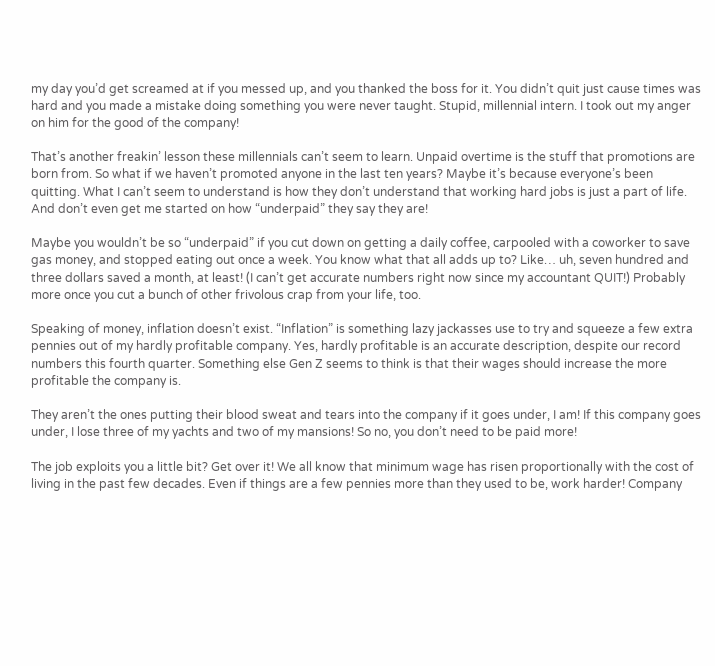my day you’d get screamed at if you messed up, and you thanked the boss for it. You didn’t quit just cause times was hard and you made a mistake doing something you were never taught. Stupid, millennial intern. I took out my anger on him for the good of the company!

That’s another freakin’ lesson these millennials can’t seem to learn. Unpaid overtime is the stuff that promotions are born from. So what if we haven’t promoted anyone in the last ten years? Maybe it’s because everyone’s been quitting. What I can’t seem to understand is how they don’t understand that working hard jobs is just a part of life. And don’t even get me started on how “underpaid” they say they are!

Maybe you wouldn’t be so “underpaid” if you cut down on getting a daily coffee, carpooled with a coworker to save gas money, and stopped eating out once a week. You know what that all adds up to? Like… uh, seven hundred and three dollars saved a month, at least! (I can’t get accurate numbers right now since my accountant QUIT!) Probably more once you cut a bunch of other frivolous crap from your life, too.

Speaking of money, inflation doesn’t exist. “Inflation” is something lazy jackasses use to try and squeeze a few extra pennies out of my hardly profitable company. Yes, hardly profitable is an accurate description, despite our record numbers this fourth quarter. Something else Gen Z seems to think is that their wages should increase the more profitable the company is.

They aren’t the ones putting their blood sweat and tears into the company if it goes under, I am! If this company goes under, I lose three of my yachts and two of my mansions! So no, you don’t need to be paid more!

The job exploits you a little bit? Get over it! We all know that minimum wage has risen proportionally with the cost of living in the past few decades. Even if things are a few pennies more than they used to be, work harder! Company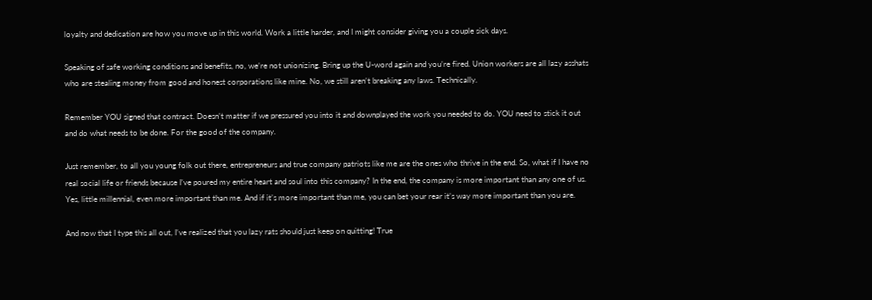loyalty and dedication are how you move up in this world. Work a little harder, and I might consider giving you a couple sick days.

Speaking of safe working conditions and benefits, no, we’re not unionizing. Bring up the U-word again and you’re fired. Union workers are all lazy asshats who are stealing money from good and honest corporations like mine. No, we still aren’t breaking any laws. Technically.

Remember YOU signed that contract. Doesn’t matter if we pressured you into it and downplayed the work you needed to do. YOU need to stick it out and do what needs to be done. For the good of the company.

Just remember, to all you young folk out there, entrepreneurs and true company patriots like me are the ones who thrive in the end. So, what if I have no real social life or friends because I’ve poured my entire heart and soul into this company? In the end, the company is more important than any one of us. Yes, little millennial, even more important than me. And if it’s more important than me, you can bet your rear it’s way more important than you are.

And now that I type this all out, I’ve realized that you lazy rats should just keep on quitting! True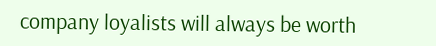company loyalists will always be worth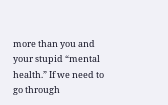more than you and your stupid “mental health.” If we need to go through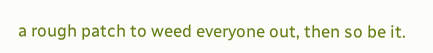a rough patch to weed everyone out, then so be it.